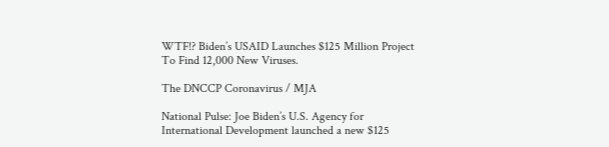WTF!? Biden’s USAID Launches $125 Million Project To Find 12,000 New Viruses.

The DNCCP Coronavirus / MJA

National Pulse: Joe Biden’s U.S. Agency for International Development launched a new $125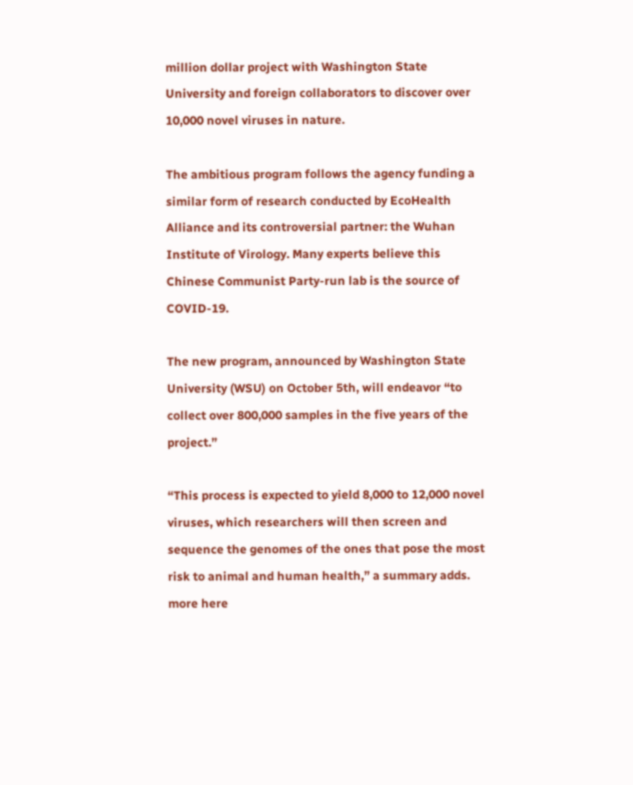million dollar project with Washington State University and foreign collaborators to discover over 10,000 novel viruses in nature.

The ambitious program follows the agency funding a similar form of research conducted by EcoHealth Alliance and its controversial partner: the Wuhan Institute of Virology. Many experts believe this Chinese Communist Party-run lab is the source of COVID-19.

The new program, announced by Washington State University (WSU) on October 5th, will endeavor “to collect over 800,000 samples in the five years of the project.”

“This process is expected to yield 8,000 to 12,000 novel viruses, which researchers will then screen and sequence the genomes of the ones that pose the most risk to animal and human health,” a summary adds. more here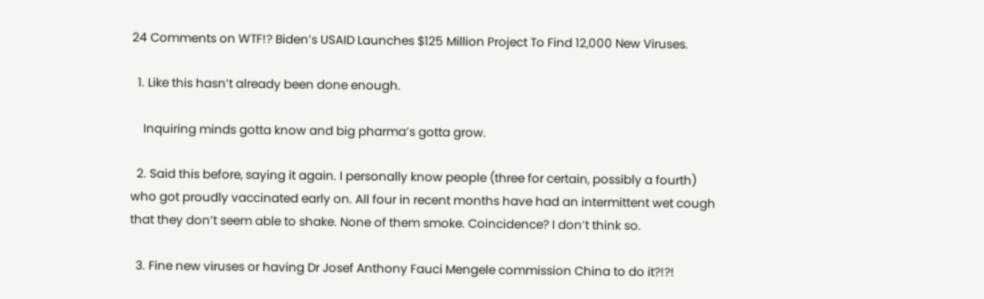24 Comments on WTF!? Biden’s USAID Launches $125 Million Project To Find 12,000 New Viruses.

  1. Like this hasn’t already been done enough.

    Inquiring minds gotta know and big pharma’s gotta grow.

  2. Said this before, saying it again. I personally know people (three for certain, possibly a fourth) who got proudly vaccinated early on. All four in recent months have had an intermittent wet cough that they don’t seem able to shake. None of them smoke. Coincidence? I don’t think so.

  3. Fine new viruses or having Dr Josef Anthony Fauci Mengele commission China to do it?!?!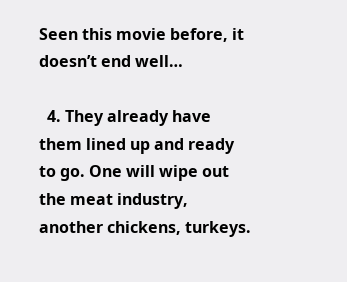Seen this movie before, it doesn’t end well…

  4. They already have them lined up and ready to go. One will wipe out the meat industry, another chickens, turkeys.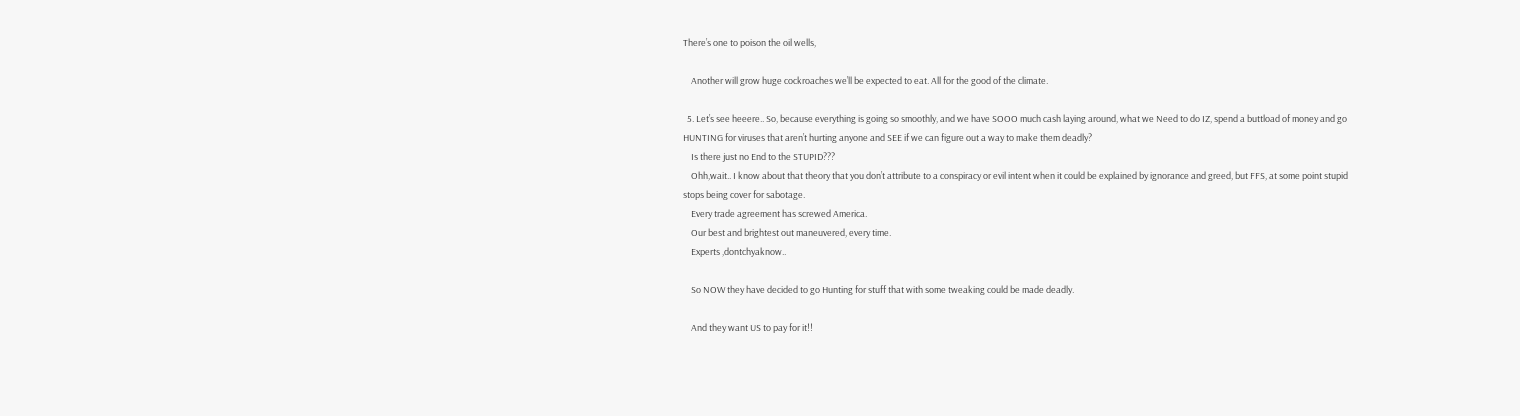There’s one to poison the oil wells,

    Another will grow huge cockroaches we’ll be expected to eat. All for the good of the climate.

  5. Let’s see heeere.. So, because everything is going so smoothly, and we have SOOO much cash laying around, what we Need to do IZ, spend a buttload of money and go HUNTING for viruses that aren’t hurting anyone and SEE if we can figure out a way to make them deadly?
    Is there just no End to the STUPID???
    Ohh,wait.. I know about that theory that you don’t attribute to a conspiracy or evil intent when it could be explained by ignorance and greed, but FFS, at some point stupid stops being cover for sabotage.
    Every trade agreement has screwed America.
    Our best and brightest out maneuvered, every time.
    Experts ,dontchyaknow..

    So NOW they have decided to go Hunting for stuff that with some tweaking could be made deadly.

    And they want US to pay for it!!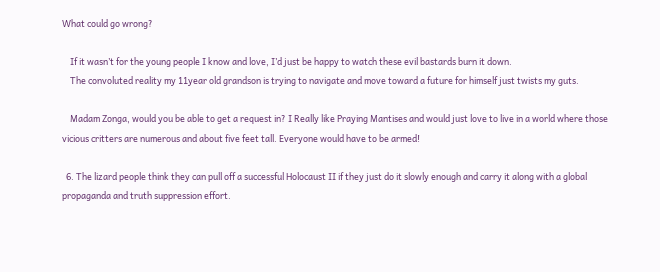What could go wrong?

    If it wasn’t for the young people I know and love, I’d just be happy to watch these evil bastards burn it down.
    The convoluted reality my 11year old grandson is trying to navigate and move toward a future for himself just twists my guts.

    Madam Zonga, would you be able to get a request in? I Really like Praying Mantises and would just love to live in a world where those vicious critters are numerous and about five feet tall. Everyone would have to be armed!

  6. The lizard people think they can pull off a successful Holocaust II if they just do it slowly enough and carry it along with a global propaganda and truth suppression effort.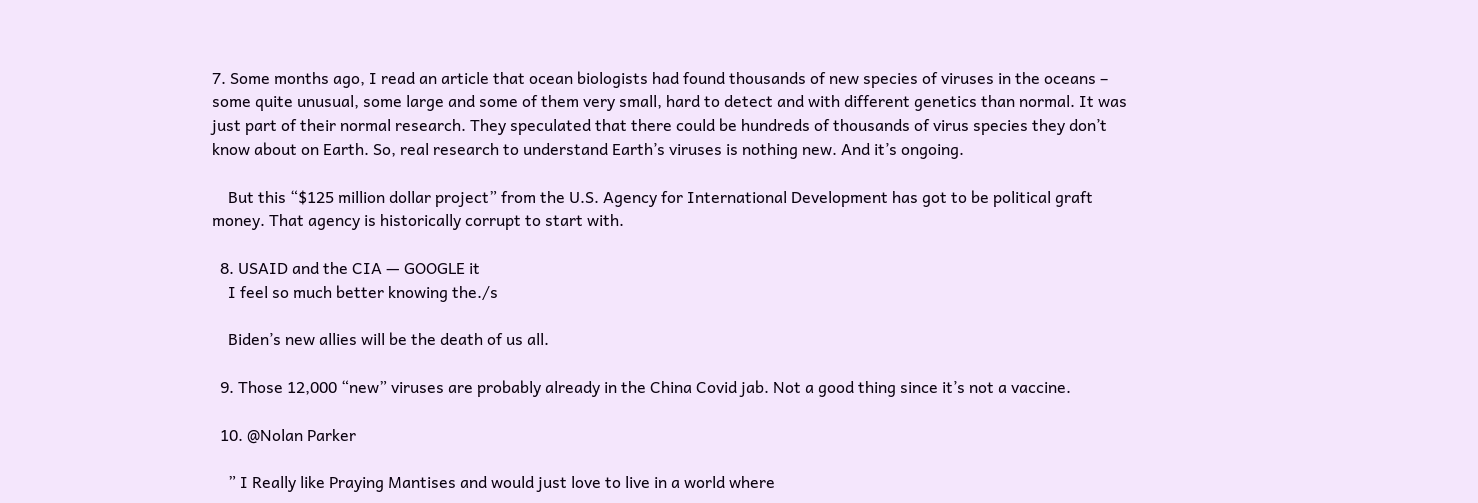7. Some months ago, I read an article that ocean biologists had found thousands of new species of viruses in the oceans – some quite unusual, some large and some of them very small, hard to detect and with different genetics than normal. It was just part of their normal research. They speculated that there could be hundreds of thousands of virus species they don’t know about on Earth. So, real research to understand Earth’s viruses is nothing new. And it’s ongoing.

    But this “$125 million dollar project” from the U.S. Agency for International Development has got to be political graft money. That agency is historically corrupt to start with.

  8. USAID and the CIA — GOOGLE it
    I feel so much better knowing the./s

    Biden’s new allies will be the death of us all.

  9. Those 12,000 “new” viruses are probably already in the China Covid jab. Not a good thing since it’s not a vaccine.

  10. @Nolan Parker

    ” I Really like Praying Mantises and would just love to live in a world where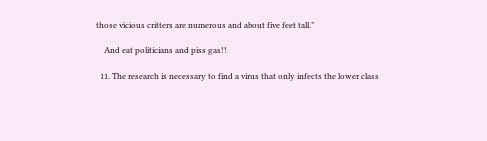those vicious critters are numerous and about five feet tall.”

    And eat politicians and piss gas!!

  11. The research is necessary to find a virus that only infects the lower class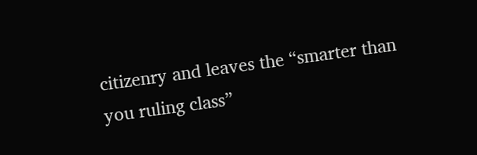citizenry and leaves the “smarter than you ruling class”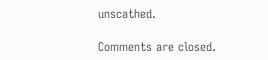unscathed.

Comments are closed.